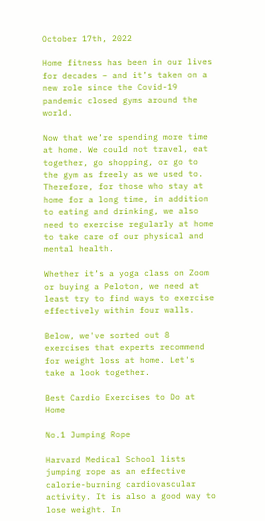October 17th, 2022

Home fitness has been in our lives for decades – and it’s taken on a new role since the Covid-19 pandemic closed gyms around the world.

Now that we’re spending more time at home. We could not travel, eat together, go shopping, or go to the gym as freely as we used to. Therefore, for those who stay at home for a long time, in addition to eating and drinking, we also need to exercise regularly at home to take care of our physical and mental health.

Whether it’s a yoga class on Zoom or buying a Peloton, we need at least try to find ways to exercise effectively within four walls.

Below, we've sorted out 8 exercises that experts recommend for weight loss at home. Let's take a look together.

Best Cardio Exercises to Do at Home

No.1 Jumping Rope

Harvard Medical School lists jumping rope as an effective calorie-burning cardiovascular activity. It is also a good way to lose weight. In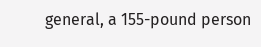general, a 155-pound person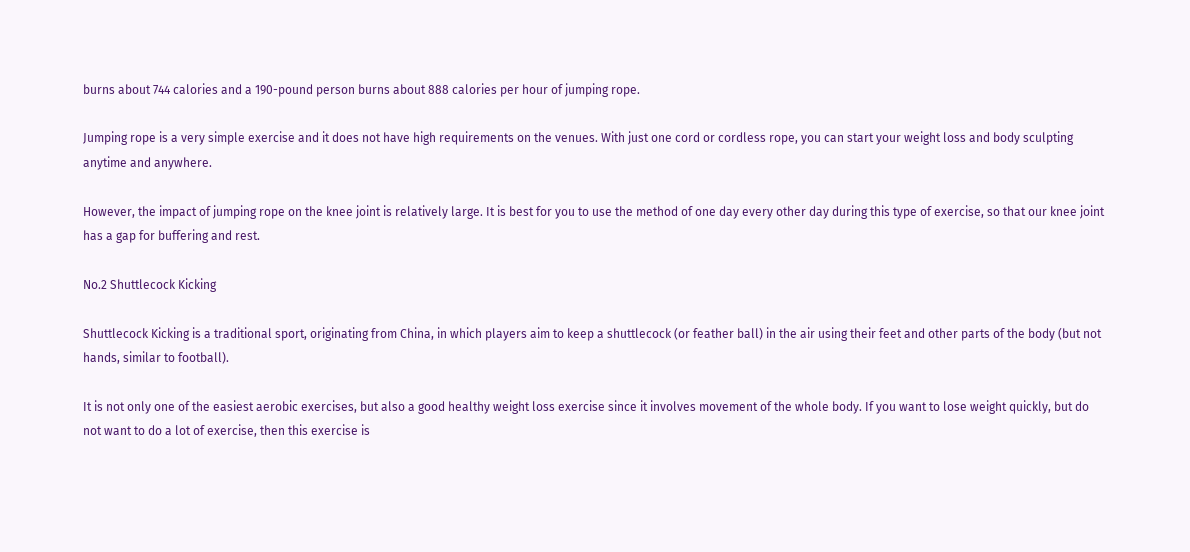burns about 744 calories and a 190-pound person burns about 888 calories per hour of jumping rope.

Jumping rope is a very simple exercise and it does not have high requirements on the venues. With just one cord or cordless rope, you can start your weight loss and body sculpting anytime and anywhere.

However, the impact of jumping rope on the knee joint is relatively large. It is best for you to use the method of one day every other day during this type of exercise, so that our knee joint has a gap for buffering and rest.

No.2 Shuttlecock Kicking

Shuttlecock Kicking is a traditional sport, originating from China, in which players aim to keep a shuttlecock (or feather ball) in the air using their feet and other parts of the body (but not hands, similar to football).

It is not only one of the easiest aerobic exercises, but also a good healthy weight loss exercise since it involves movement of the whole body. If you want to lose weight quickly, but do not want to do a lot of exercise, then this exercise is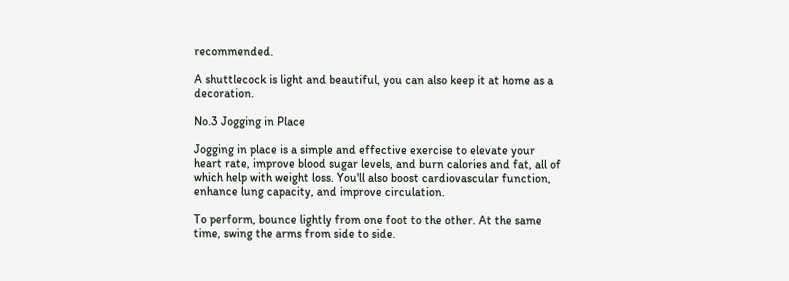recommended.

A shuttlecock is light and beautiful, you can also keep it at home as a decoration.

No.3 Jogging in Place

Jogging in place is a simple and effective exercise to elevate your heart rate, improve blood sugar levels, and burn calories and fat, all of which help with weight loss. You'll also boost cardiovascular function, enhance lung capacity, and improve circulation.

To perform, bounce lightly from one foot to the other. At the same time, swing the arms from side to side.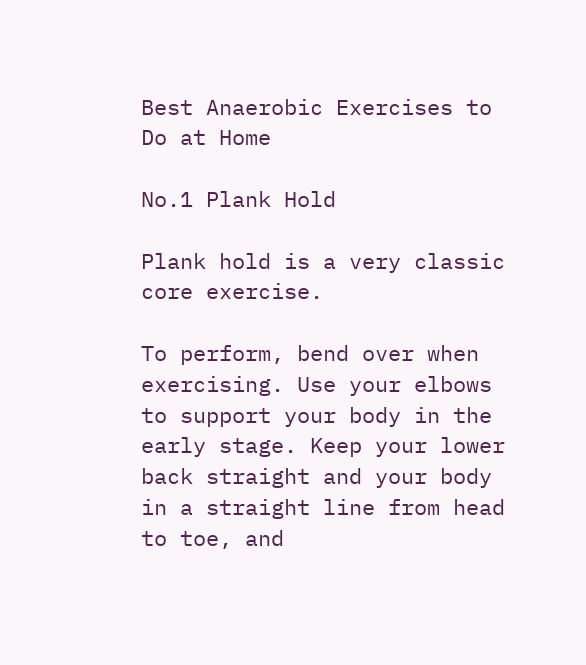Best Anaerobic Exercises to Do at Home

No.1 Plank Hold

Plank hold is a very classic core exercise.

To perform, bend over when exercising. Use your elbows to support your body in the early stage. Keep your lower back straight and your body in a straight line from head to toe, and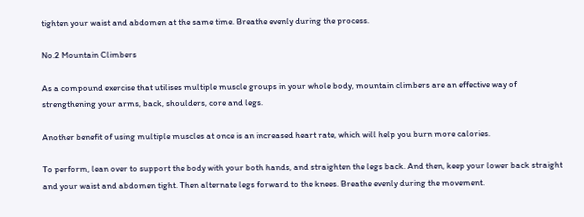tighten your waist and abdomen at the same time. Breathe evenly during the process.

No.2 Mountain Climbers

As a compound exercise that utilises multiple muscle groups in your whole body, mountain climbers are an effective way of strengthening your arms, back, shoulders, core and legs.

Another benefit of using multiple muscles at once is an increased heart rate, which will help you burn more calories.

To perform, lean over to support the body with your both hands, and straighten the legs back. And then, keep your lower back straight and your waist and abdomen tight. Then alternate legs forward to the knees. Breathe evenly during the movement.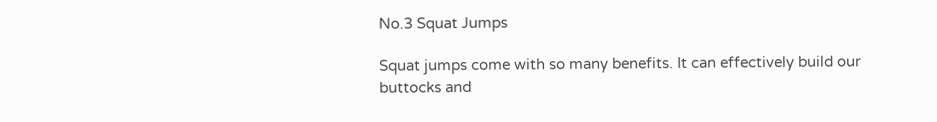No.3 Squat Jumps

Squat jumps come with so many benefits. It can effectively build our buttocks and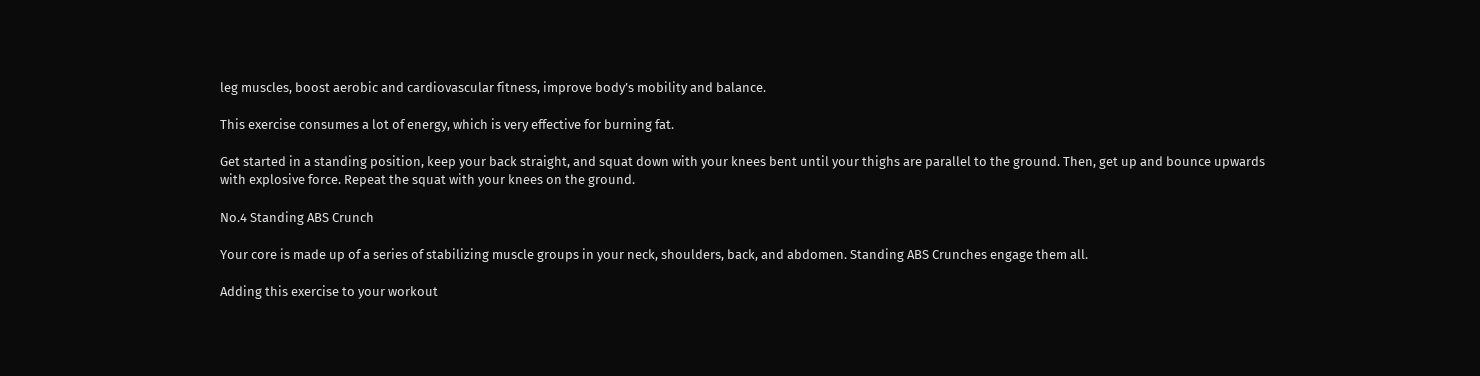leg muscles, boost aerobic and cardiovascular fitness, improve body’s mobility and balance.

This exercise consumes a lot of energy, which is very effective for burning fat.

Get started in a standing position, keep your back straight, and squat down with your knees bent until your thighs are parallel to the ground. Then, get up and bounce upwards with explosive force. Repeat the squat with your knees on the ground.

No.4 Standing ABS Crunch

Your core is made up of a series of stabilizing muscle groups in your neck, shoulders, back, and abdomen. Standing ABS Crunches engage them all.

Adding this exercise to your workout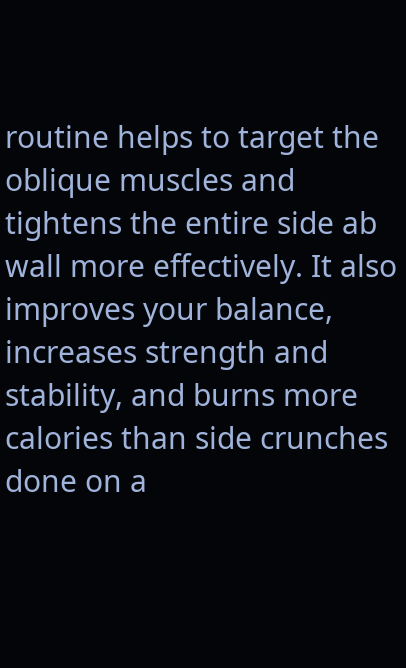routine helps to target the oblique muscles and tightens the entire side ab wall more effectively. It also improves your balance, increases strength and stability, and burns more calories than side crunches done on a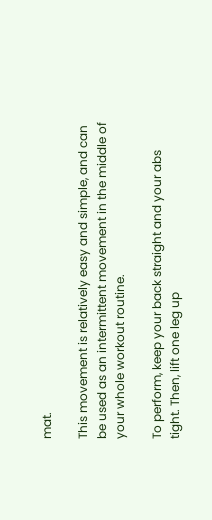mat.

This movement is relatively easy and simple, and can be used as an intermittent movement in the middle of your whole workout routine.

To perform, keep your back straight and your abs tight. Then, lift one leg up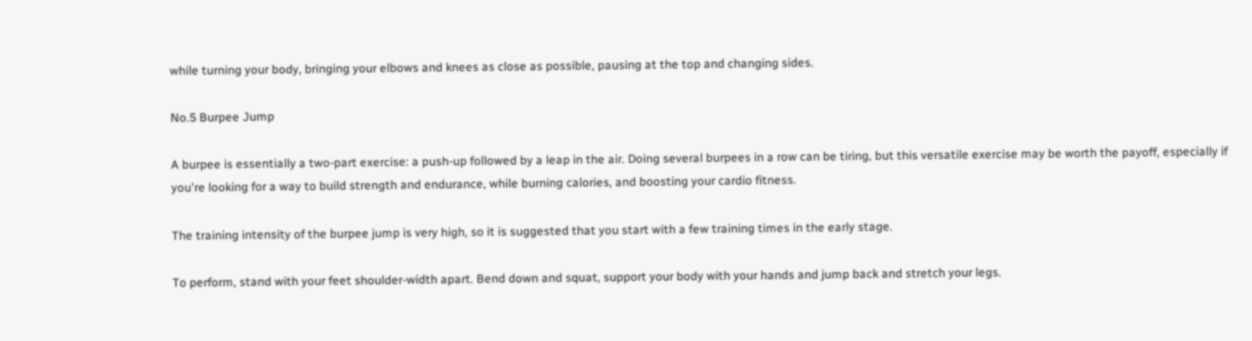while turning your body, bringing your elbows and knees as close as possible, pausing at the top and changing sides.

No.5 Burpee Jump

A burpee is essentially a two-part exercise: a push-up followed by a leap in the air. Doing several burpees in a row can be tiring, but this versatile exercise may be worth the payoff, especially if you're looking for a way to build strength and endurance, while burning calories, and boosting your cardio fitness.

The training intensity of the burpee jump is very high, so it is suggested that you start with a few training times in the early stage.

To perform, stand with your feet shoulder-width apart. Bend down and squat, support your body with your hands and jump back and stretch your legs.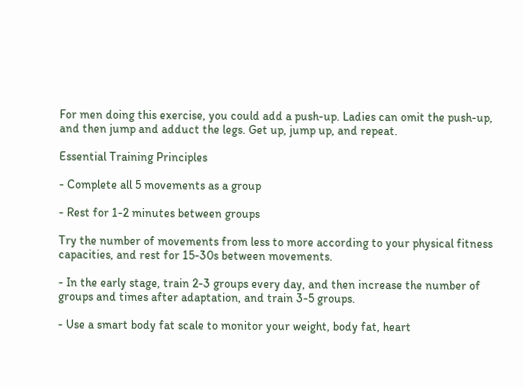For men doing this exercise, you could add a push-up. Ladies can omit the push-up, and then jump and adduct the legs. Get up, jump up, and repeat.

Essential Training Principles

- Complete all 5 movements as a group

- Rest for 1-2 minutes between groups

Try the number of movements from less to more according to your physical fitness capacities, and rest for 15-30s between movements.

- In the early stage, train 2-3 groups every day, and then increase the number of groups and times after adaptation, and train 3-5 groups.

- Use a smart body fat scale to monitor your weight, body fat, heart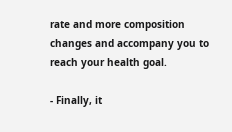rate and more composition changes and accompany you to reach your health goal.

- Finally, it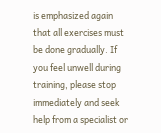is emphasized again that all exercises must be done gradually. If you feel unwell during training, please stop immediately and seek help from a specialist or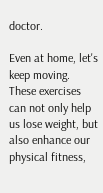doctor.

Even at home, let's keep moving. These exercises can not only help us lose weight, but also enhance our physical fitness,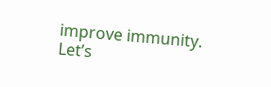improve immunity. Let’s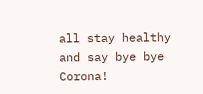all stay healthy and say bye bye Corona!